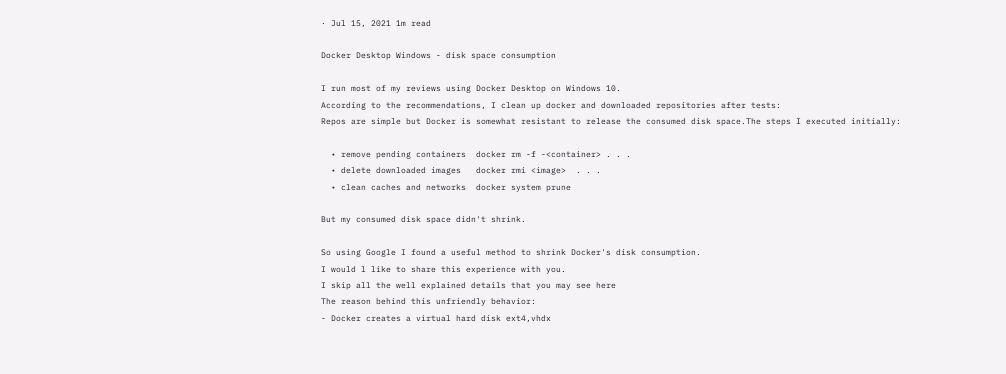· Jul 15, 2021 1m read

Docker Desktop Windows - disk space consumption

I run most of my reviews using Docker Desktop on Windows 10.
According to the recommendations, I clean up docker and downloaded repositories after tests:
Repos are simple but Docker is somewhat resistant to release the consumed disk space.The steps I executed initially:

  • remove pending containers  docker rm -f -<container> . . .
  • delete downloaded images   docker rmi <image>  . . .
  • clean caches and networks  docker system prune

But my consumed disk space didn't shrink.

So using Google I found a useful method to shrink Docker's disk consumption.
I would l like to share this experience with you.
I skip all the well explained details that you may see here
The reason behind this unfriendly behavior:
- Docker creates a virtual hard disk ext4,vhdx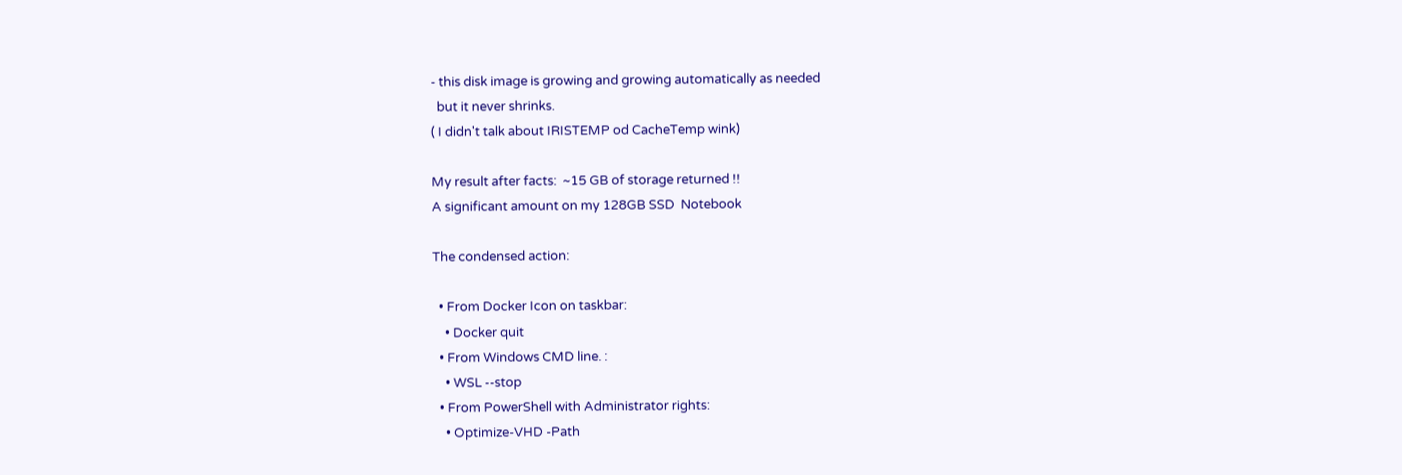- this disk image is growing and growing automatically as needed
  but it never shrinks.
( I didn't talk about IRISTEMP od CacheTemp wink)

My result after facts:  ~15 GB of storage returned !!
A significant amount on my 128GB SSD  Notebook

The condensed action:

  • From Docker Icon on taskbar:
    • Docker quit
  • From Windows CMD line. :
    • WSL --stop
  • From PowerShell with Administrator rights:
    • Optimize-VHD -Path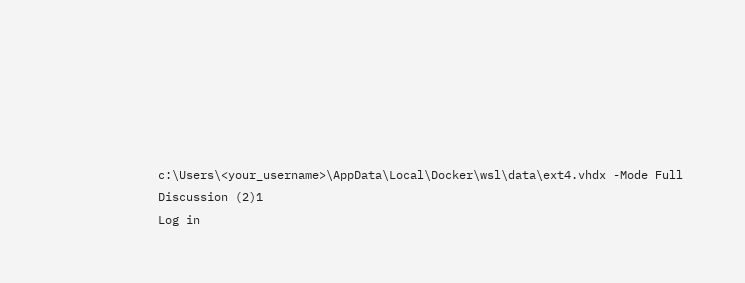c:\Users\<your_username>\AppData\Local\Docker\wsl\data\ext4.vhdx -Mode Full
Discussion (2)1
Log in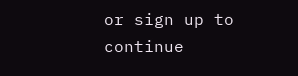or sign up to continue